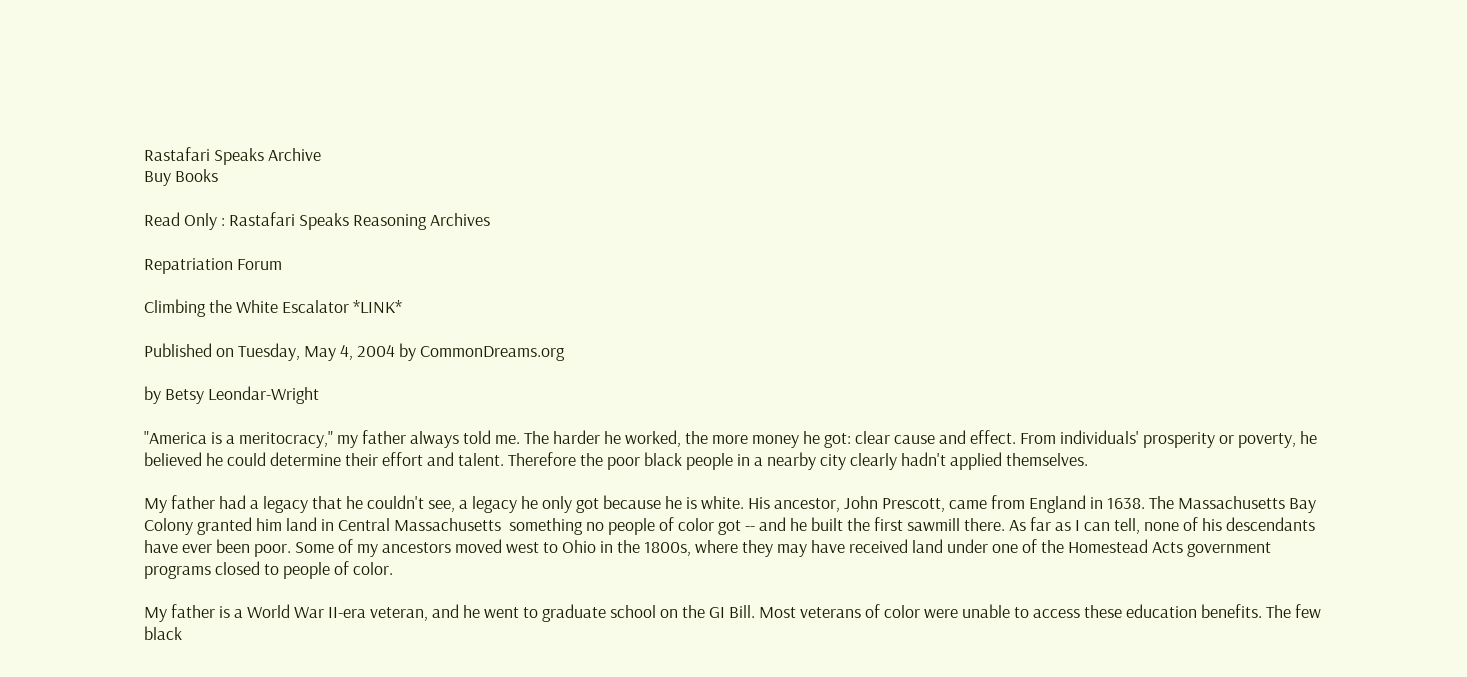Rastafari Speaks Archive
Buy Books

Read Only : Rastafari Speaks Reasoning Archives

Repatriation Forum

Climbing the White Escalator *LINK*

Published on Tuesday, May 4, 2004 by CommonDreams.org

by Betsy Leondar-Wright

"America is a meritocracy," my father always told me. The harder he worked, the more money he got: clear cause and effect. From individuals' prosperity or poverty, he believed he could determine their effort and talent. Therefore the poor black people in a nearby city clearly hadn't applied themselves.

My father had a legacy that he couldn't see, a legacy he only got because he is white. His ancestor, John Prescott, came from England in 1638. The Massachusetts Bay Colony granted him land in Central Massachusetts  something no people of color got -- and he built the first sawmill there. As far as I can tell, none of his descendants have ever been poor. Some of my ancestors moved west to Ohio in the 1800s, where they may have received land under one of the Homestead Acts government programs closed to people of color.

My father is a World War II-era veteran, and he went to graduate school on the GI Bill. Most veterans of color were unable to access these education benefits. The few black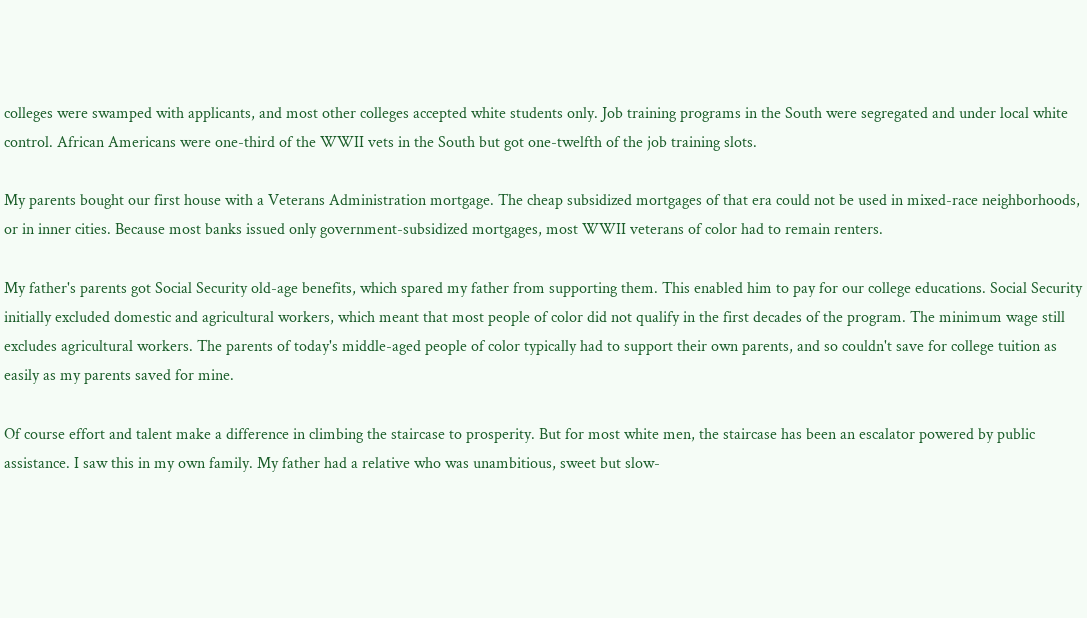colleges were swamped with applicants, and most other colleges accepted white students only. Job training programs in the South were segregated and under local white control. African Americans were one-third of the WWII vets in the South but got one-twelfth of the job training slots.

My parents bought our first house with a Veterans Administration mortgage. The cheap subsidized mortgages of that era could not be used in mixed-race neighborhoods, or in inner cities. Because most banks issued only government-subsidized mortgages, most WWII veterans of color had to remain renters.

My father's parents got Social Security old-age benefits, which spared my father from supporting them. This enabled him to pay for our college educations. Social Security initially excluded domestic and agricultural workers, which meant that most people of color did not qualify in the first decades of the program. The minimum wage still excludes agricultural workers. The parents of today's middle-aged people of color typically had to support their own parents, and so couldn't save for college tuition as easily as my parents saved for mine.

Of course effort and talent make a difference in climbing the staircase to prosperity. But for most white men, the staircase has been an escalator powered by public assistance. I saw this in my own family. My father had a relative who was unambitious, sweet but slow-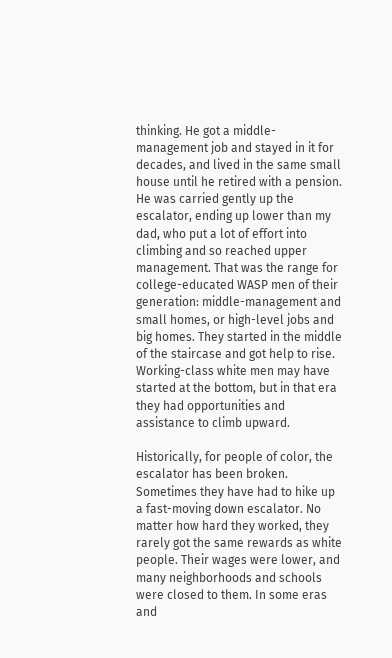thinking. He got a middle-management job and stayed in it for decades, and lived in the same small house until he retired with a pension. He was carried gently up the escalator, ending up lower than my dad, who put a lot of effort into climbing and so reached upper management. That was the range for college-educated WASP men of their generation: middle-management and small homes, or high-level jobs and big homes. They started in the middle of the staircase and got help to rise. Working-class white men may have started at the bottom, but in that era they had opportunities and assistance to climb upward.

Historically, for people of color, the escalator has been broken. Sometimes they have had to hike up a fast-moving down escalator. No matter how hard they worked, they rarely got the same rewards as white people. Their wages were lower, and many neighborhoods and schools were closed to them. In some eras and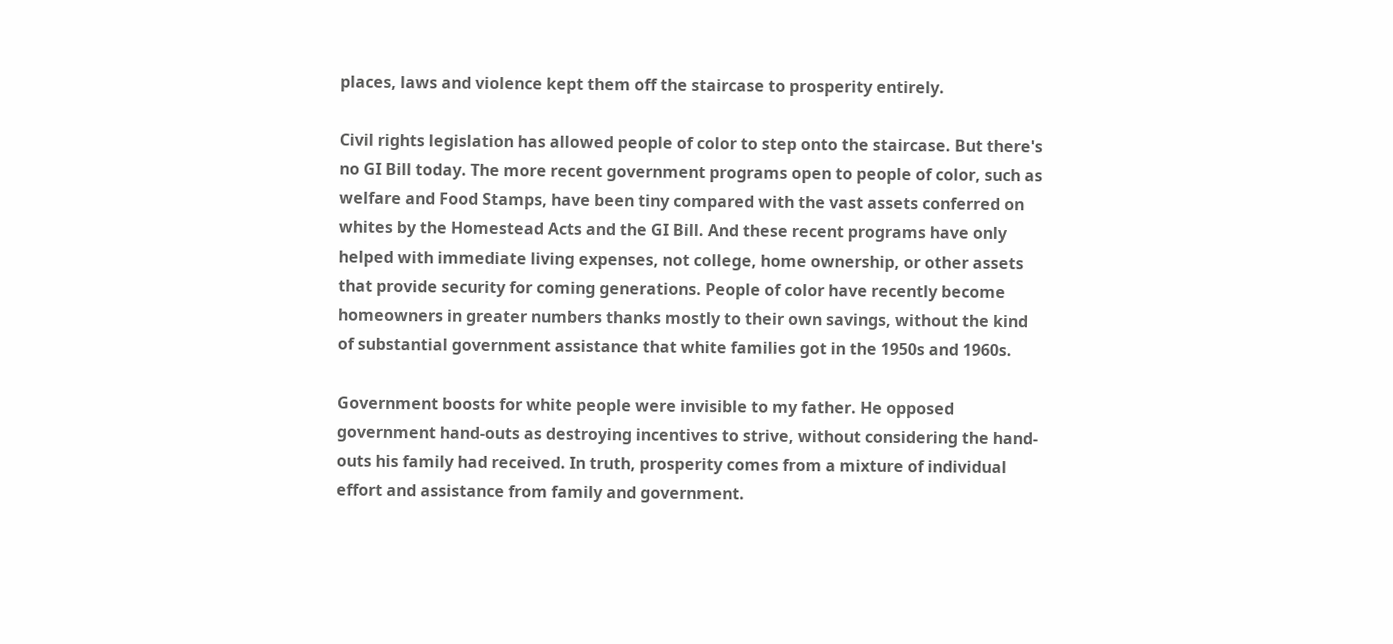places, laws and violence kept them off the staircase to prosperity entirely.

Civil rights legislation has allowed people of color to step onto the staircase. But there's no GI Bill today. The more recent government programs open to people of color, such as welfare and Food Stamps, have been tiny compared with the vast assets conferred on whites by the Homestead Acts and the GI Bill. And these recent programs have only helped with immediate living expenses, not college, home ownership, or other assets that provide security for coming generations. People of color have recently become homeowners in greater numbers thanks mostly to their own savings, without the kind of substantial government assistance that white families got in the 1950s and 1960s.

Government boosts for white people were invisible to my father. He opposed government hand-outs as destroying incentives to strive, without considering the hand-outs his family had received. In truth, prosperity comes from a mixture of individual effort and assistance from family and government.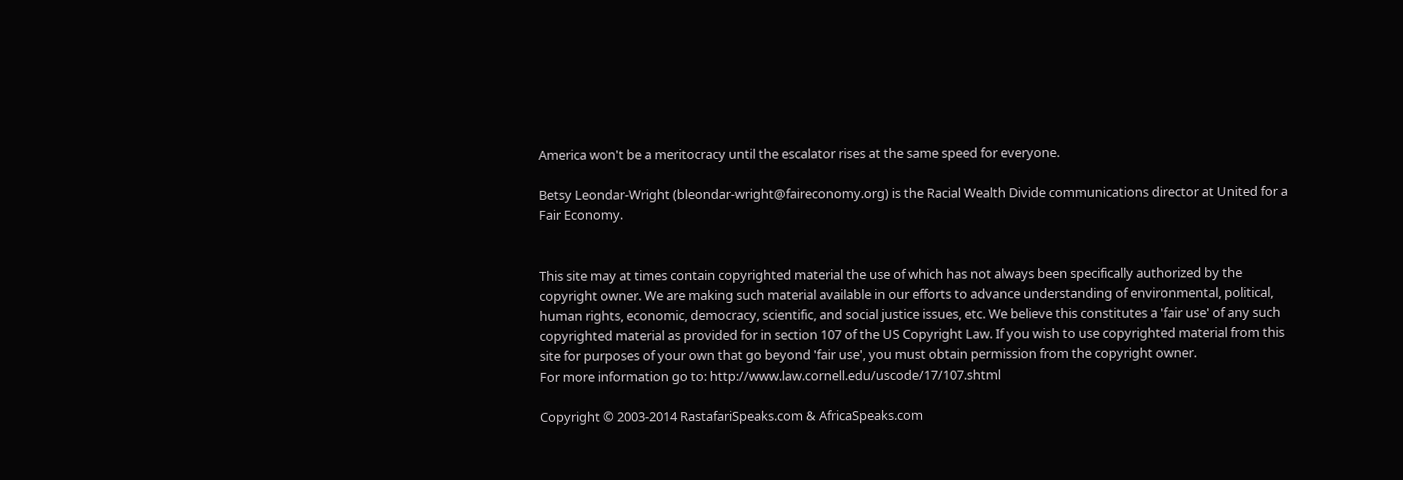America won't be a meritocracy until the escalator rises at the same speed for everyone.

Betsy Leondar-Wright (bleondar-wright@faireconomy.org) is the Racial Wealth Divide communications director at United for a Fair Economy.


This site may at times contain copyrighted material the use of which has not always been specifically authorized by the copyright owner. We are making such material available in our efforts to advance understanding of environmental, political, human rights, economic, democracy, scientific, and social justice issues, etc. We believe this constitutes a 'fair use' of any such copyrighted material as provided for in section 107 of the US Copyright Law. If you wish to use copyrighted material from this site for purposes of your own that go beyond 'fair use', you must obtain permission from the copyright owner.
For more information go to: http://www.law.cornell.edu/uscode/17/107.shtml

Copyright © 2003-2014 RastafariSpeaks.com & AfricaSpeaks.com